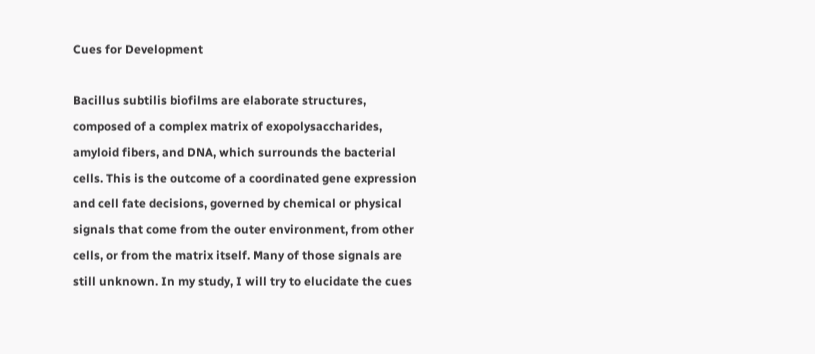Cues for Development

Bacillus subtilis biofilms are elaborate structures, composed of a complex matrix of exopolysaccharides, amyloid fibers, and DNA, which surrounds the bacterial cells. This is the outcome of a coordinated gene expression and cell fate decisions, governed by chemical or physical signals that come from the outer environment, from other cells, or from the matrix itself. Many of those signals are still unknown. In my study, I will try to elucidate the cues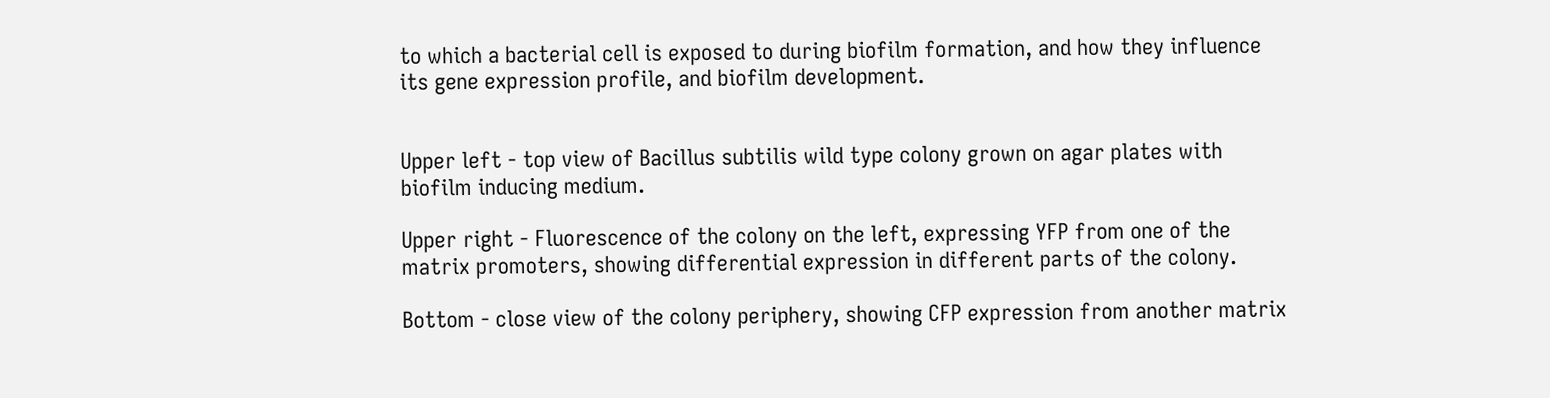to which a bacterial cell is exposed to during biofilm formation, and how they influence its gene expression profile, and biofilm development.


Upper left - top view of Bacillus subtilis wild type colony grown on agar plates with biofilm inducing medium.

Upper right - Fluorescence of the colony on the left, expressing YFP from one of the matrix promoters, showing differential expression in different parts of the colony.

Bottom - close view of the colony periphery, showing CFP expression from another matrix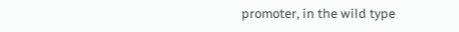promoter, in the wild type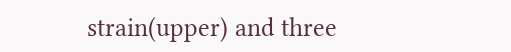strain(upper) and three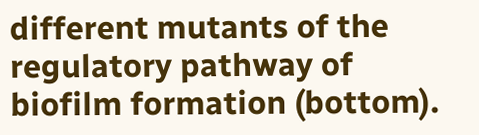different mutants of the regulatory pathway of biofilm formation (bottom).